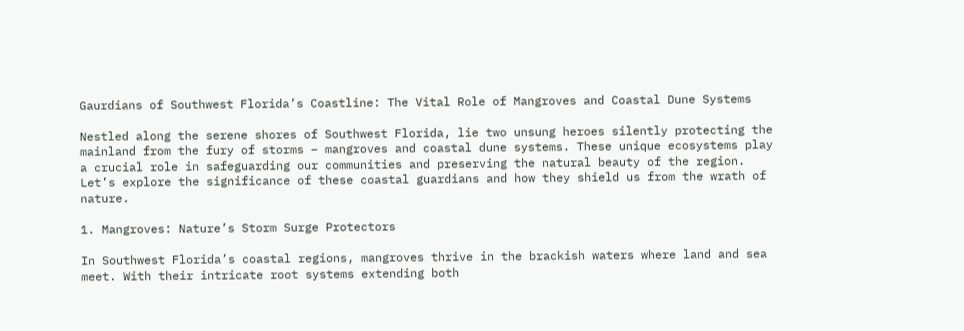Gaurdians of Southwest Florida’s Coastline: The Vital Role of Mangroves and Coastal Dune Systems

Nestled along the serene shores of Southwest Florida, lie two unsung heroes silently protecting the mainland from the fury of storms – mangroves and coastal dune systems. These unique ecosystems play a crucial role in safeguarding our communities and preserving the natural beauty of the region. Let’s explore the significance of these coastal guardians and how they shield us from the wrath of nature.

1. Mangroves: Nature’s Storm Surge Protectors

In Southwest Florida’s coastal regions, mangroves thrive in the brackish waters where land and sea meet. With their intricate root systems extending both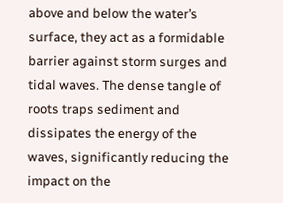above and below the water’s surface, they act as a formidable barrier against storm surges and tidal waves. The dense tangle of roots traps sediment and dissipates the energy of the waves, significantly reducing the impact on the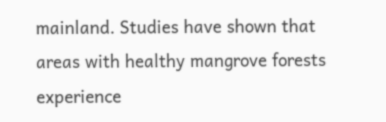mainland. Studies have shown that areas with healthy mangrove forests experience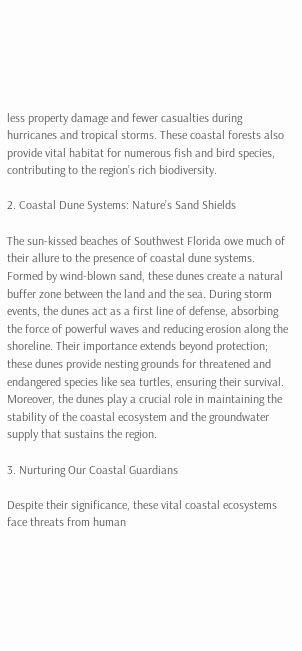less property damage and fewer casualties during hurricanes and tropical storms. These coastal forests also provide vital habitat for numerous fish and bird species, contributing to the region’s rich biodiversity.

2. Coastal Dune Systems: Nature’s Sand Shields

The sun-kissed beaches of Southwest Florida owe much of their allure to the presence of coastal dune systems. Formed by wind-blown sand, these dunes create a natural buffer zone between the land and the sea. During storm events, the dunes act as a first line of defense, absorbing the force of powerful waves and reducing erosion along the shoreline. Their importance extends beyond protection; these dunes provide nesting grounds for threatened and endangered species like sea turtles, ensuring their survival. Moreover, the dunes play a crucial role in maintaining the stability of the coastal ecosystem and the groundwater supply that sustains the region.

3. Nurturing Our Coastal Guardians

Despite their significance, these vital coastal ecosystems face threats from human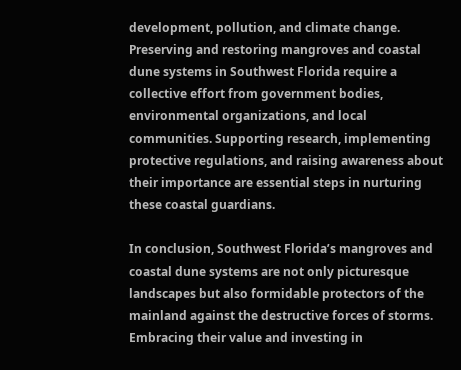development, pollution, and climate change. Preserving and restoring mangroves and coastal dune systems in Southwest Florida require a collective effort from government bodies, environmental organizations, and local communities. Supporting research, implementing protective regulations, and raising awareness about their importance are essential steps in nurturing these coastal guardians.

In conclusion, Southwest Florida’s mangroves and coastal dune systems are not only picturesque landscapes but also formidable protectors of the mainland against the destructive forces of storms. Embracing their value and investing in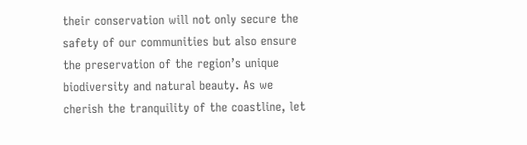their conservation will not only secure the safety of our communities but also ensure the preservation of the region’s unique biodiversity and natural beauty. As we cherish the tranquility of the coastline, let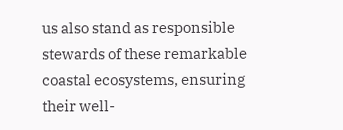us also stand as responsible stewards of these remarkable coastal ecosystems, ensuring their well-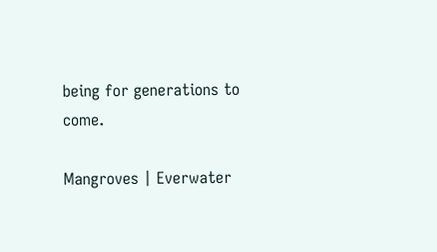being for generations to come.

Mangroves | Everwater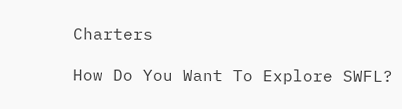Charters

How Do You Want To Explore SWFL?